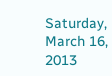Saturday, March 16, 2013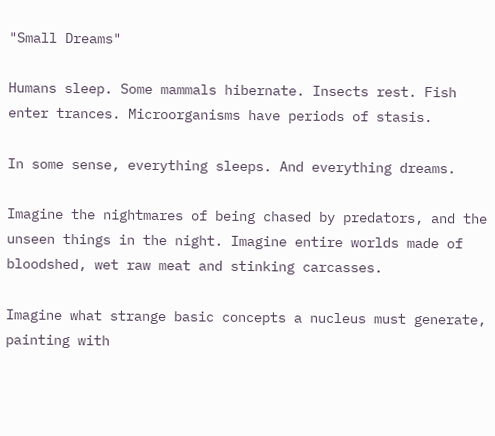"Small Dreams"

Humans sleep. Some mammals hibernate. Insects rest. Fish enter trances. Microorganisms have periods of stasis.

In some sense, everything sleeps. And everything dreams.

Imagine the nightmares of being chased by predators, and the unseen things in the night. Imagine entire worlds made of bloodshed, wet raw meat and stinking carcasses.

Imagine what strange basic concepts a nucleus must generate, painting with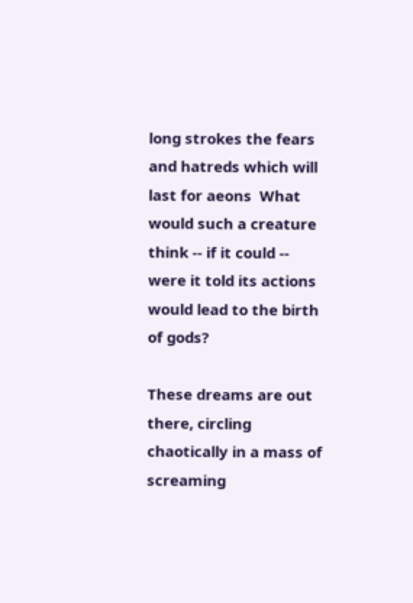long strokes the fears and hatreds which will last for aeons  What would such a creature think -- if it could -- were it told its actions would lead to the birth of gods?

These dreams are out there, circling chaotically in a mass of screaming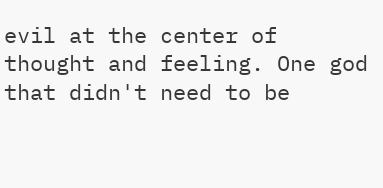evil at the center of thought and feeling. One god that didn't need to be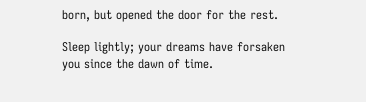born, but opened the door for the rest.

Sleep lightly; your dreams have forsaken you since the dawn of time.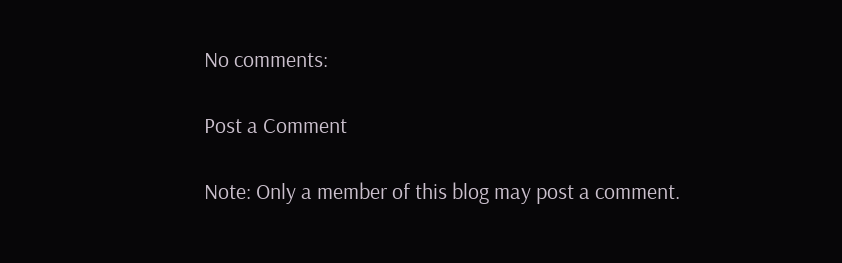No comments:

Post a Comment

Note: Only a member of this blog may post a comment.